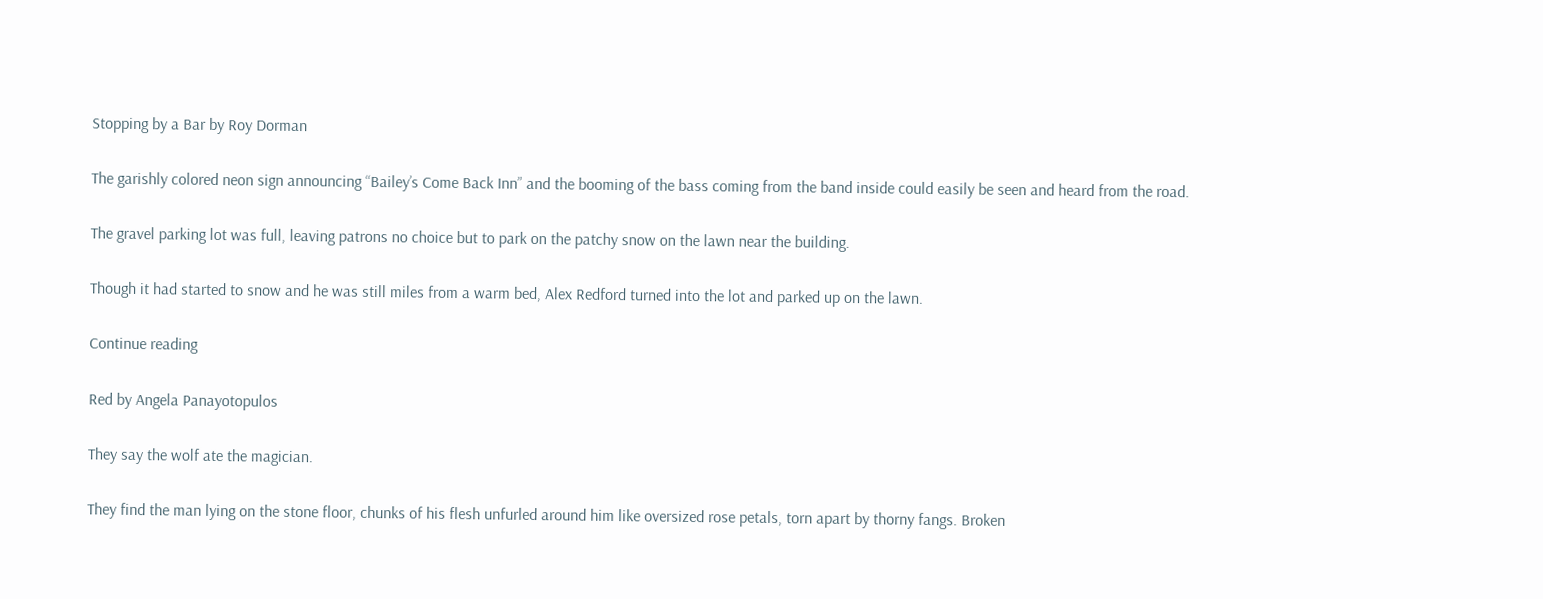Stopping by a Bar by Roy Dorman

The garishly colored neon sign announcing “Bailey’s Come Back Inn” and the booming of the bass coming from the band inside could easily be seen and heard from the road.

The gravel parking lot was full, leaving patrons no choice but to park on the patchy snow on the lawn near the building.

Though it had started to snow and he was still miles from a warm bed, Alex Redford turned into the lot and parked up on the lawn.

Continue reading

Red by Angela Panayotopulos

They say the wolf ate the magician.

They find the man lying on the stone floor, chunks of his flesh unfurled around him like oversized rose petals, torn apart by thorny fangs. Broken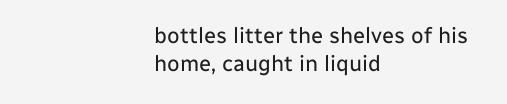bottles litter the shelves of his home, caught in liquid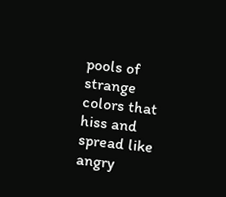pools of strange colors that hiss and spread like angry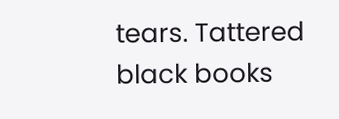tears. Tattered black books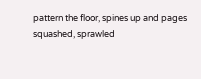pattern the floor, spines up and pages squashed, sprawled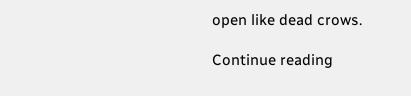open like dead crows.

Continue reading